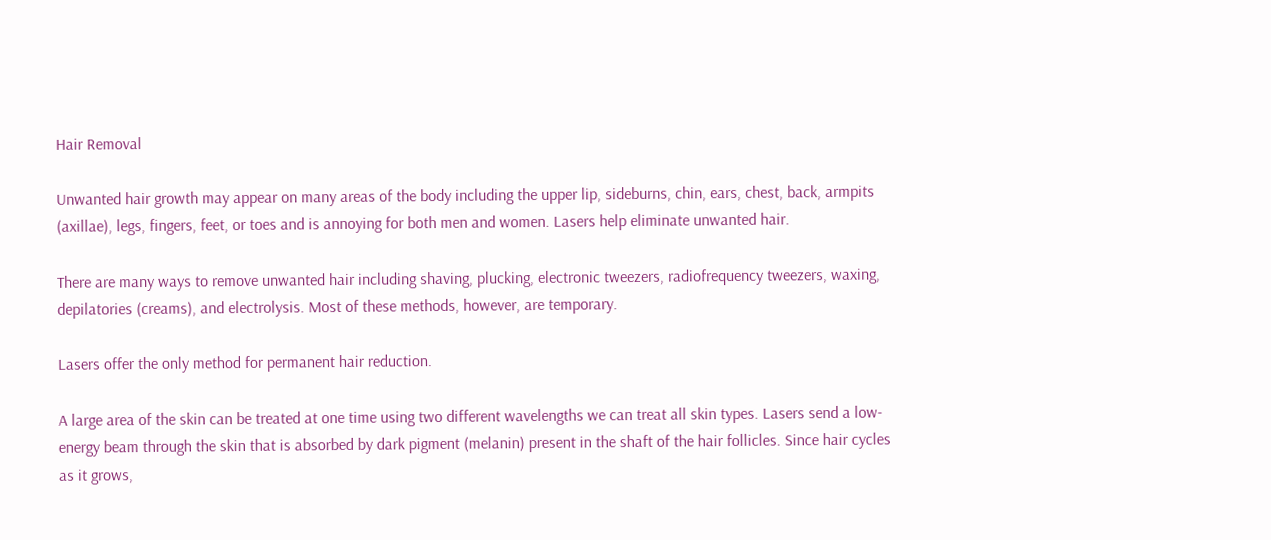Hair Removal

Unwanted hair growth may appear on many areas of the body including the upper lip, sideburns, chin, ears, chest, back, armpits (axillae), legs, fingers, feet, or toes and is annoying for both men and women. Lasers help eliminate unwanted hair.

There are many ways to remove unwanted hair including shaving, plucking, electronic tweezers, radiofrequency tweezers, waxing, depilatories (creams), and electrolysis. Most of these methods, however, are temporary.

Lasers offer the only method for permanent hair reduction.

A large area of the skin can be treated at one time using two different wavelengths we can treat all skin types. Lasers send a low-energy beam through the skin that is absorbed by dark pigment (melanin) present in the shaft of the hair follicles. Since hair cycles as it grows,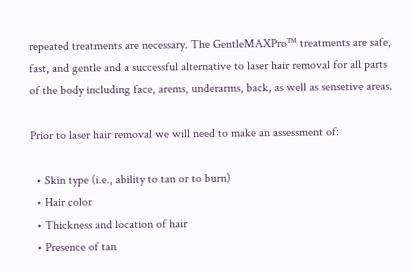repeated treatments are necessary. The GentleMAXPro™ treatments are safe, fast, and gentle and a successful alternative to laser hair removal for all parts of the body including face, arems, underarms, back, as well as sensetive areas.

Prior to laser hair removal we will need to make an assessment of:

  • Skin type (i.e., ability to tan or to burn)
  • Hair color
  • Thickness and location of hair
  • Presence of tan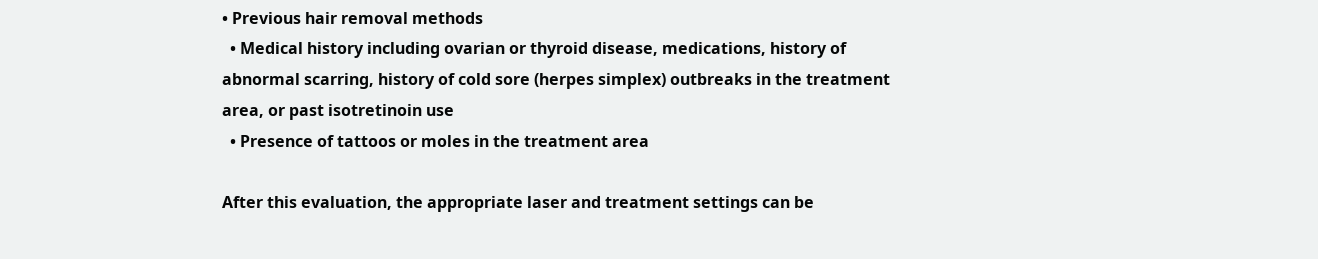• Previous hair removal methods
  • Medical history including ovarian or thyroid disease, medications, history of abnormal scarring, history of cold sore (herpes simplex) outbreaks in the treatment area, or past isotretinoin use
  • Presence of tattoos or moles in the treatment area

After this evaluation, the appropriate laser and treatment settings can be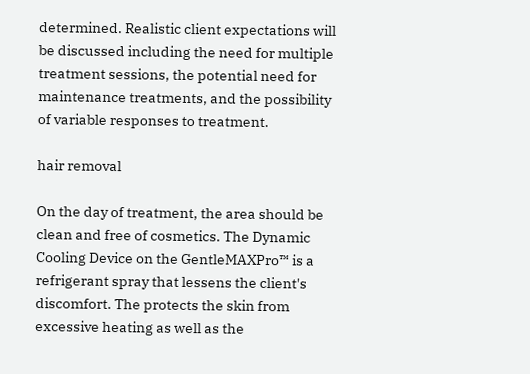determined. Realistic client expectations will be discussed including the need for multiple treatment sessions, the potential need for maintenance treatments, and the possibility of variable responses to treatment.

hair removal

On the day of treatment, the area should be clean and free of cosmetics. The Dynamic Cooling Device on the GentleMAXPro™ is a refrigerant spray that lessens the client's discomfort. The protects the skin from excessive heating as well as the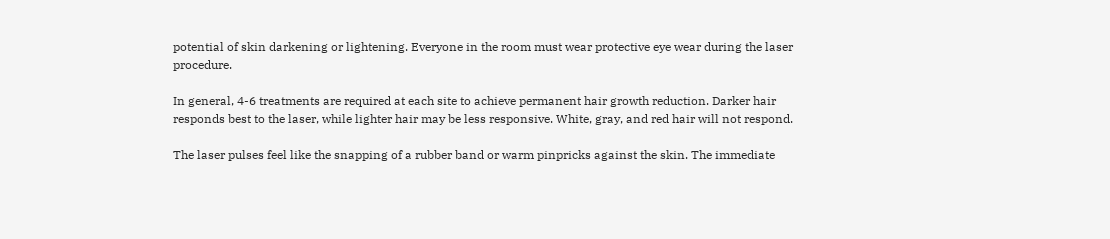potential of skin darkening or lightening. Everyone in the room must wear protective eye wear during the laser procedure.

In general, 4-6 treatments are required at each site to achieve permanent hair growth reduction. Darker hair responds best to the laser, while lighter hair may be less responsive. White, gray, and red hair will not respond.

The laser pulses feel like the snapping of a rubber band or warm pinpricks against the skin. The immediate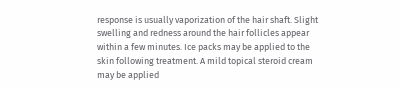response is usually vaporization of the hair shaft. Slight swelling and redness around the hair follicles appear within a few minutes. Ice packs may be applied to the skin following treatment. A mild topical steroid cream may be applied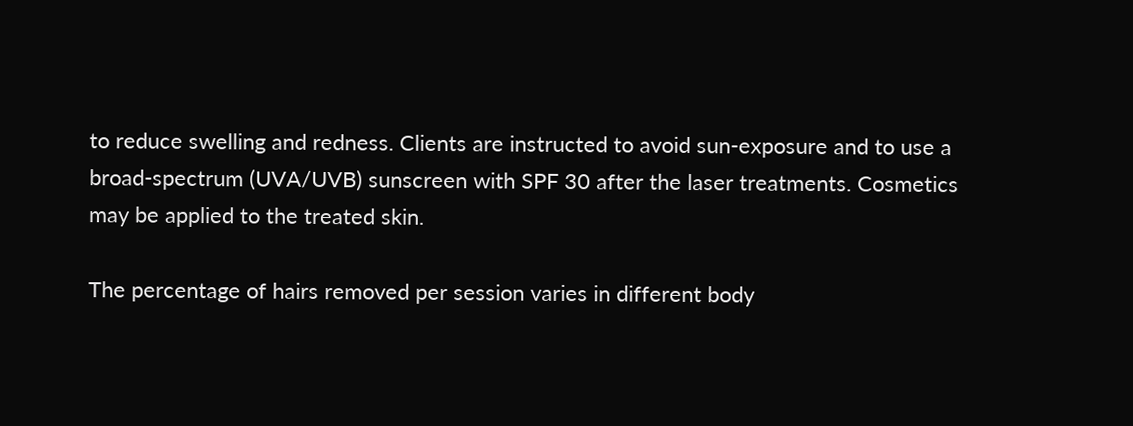to reduce swelling and redness. Clients are instructed to avoid sun-exposure and to use a broad-spectrum (UVA/UVB) sunscreen with SPF 30 after the laser treatments. Cosmetics may be applied to the treated skin.

The percentage of hairs removed per session varies in different body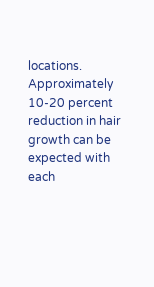locations. Approximately 10-20 percent reduction in hair growth can be expected with each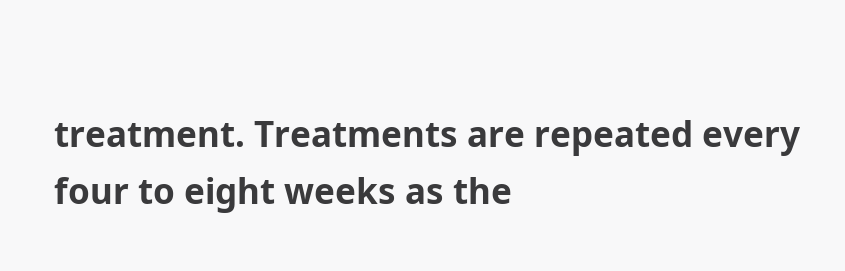treatment. Treatments are repeated every four to eight weeks as the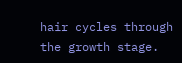hair cycles through the growth stage.